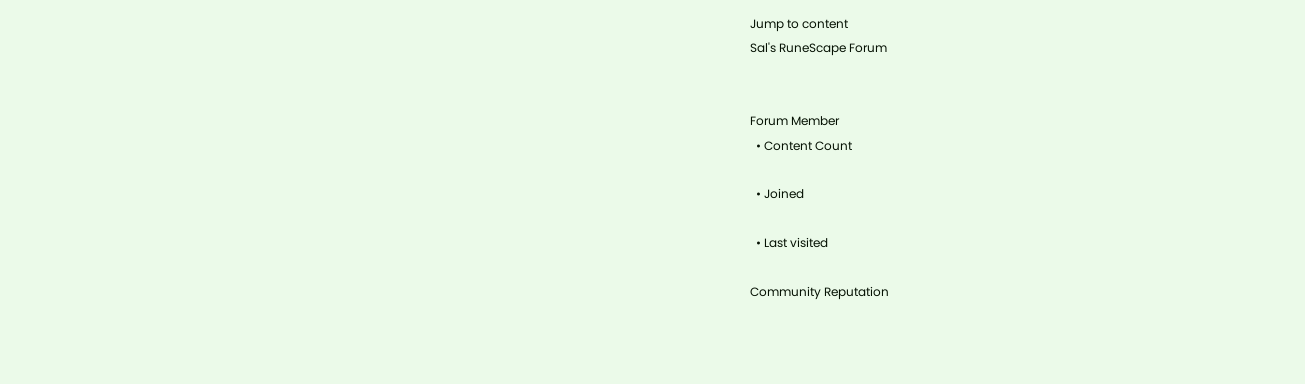Jump to content
Sal's RuneScape Forum


Forum Member
  • Content Count

  • Joined

  • Last visited

Community Reputation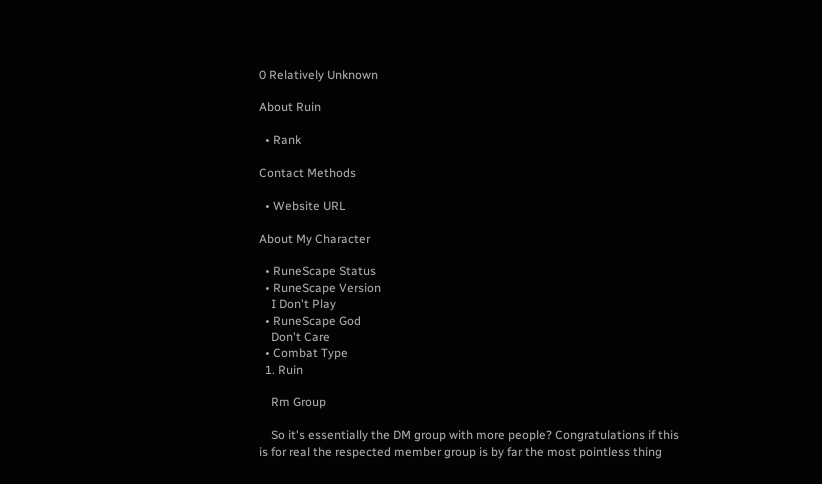0 Relatively Unknown

About Ruin

  • Rank

Contact Methods

  • Website URL

About My Character

  • RuneScape Status
  • RuneScape Version
    I Don't Play
  • RuneScape God
    Don't Care
  • Combat Type
  1. Ruin

    Rm Group

    So it's essentially the DM group with more people? Congratulations if this is for real the respected member group is by far the most pointless thing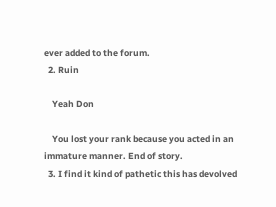ever added to the forum.
  2. Ruin

    Yeah Don

    You lost your rank because you acted in an immature manner. End of story.
  3. I find it kind of pathetic this has devolved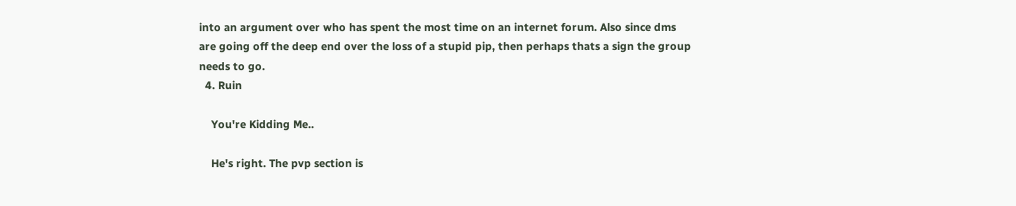into an argument over who has spent the most time on an internet forum. Also since dms are going off the deep end over the loss of a stupid pip, then perhaps thats a sign the group needs to go.
  4. Ruin

    You're Kidding Me..

    He's right. The pvp section is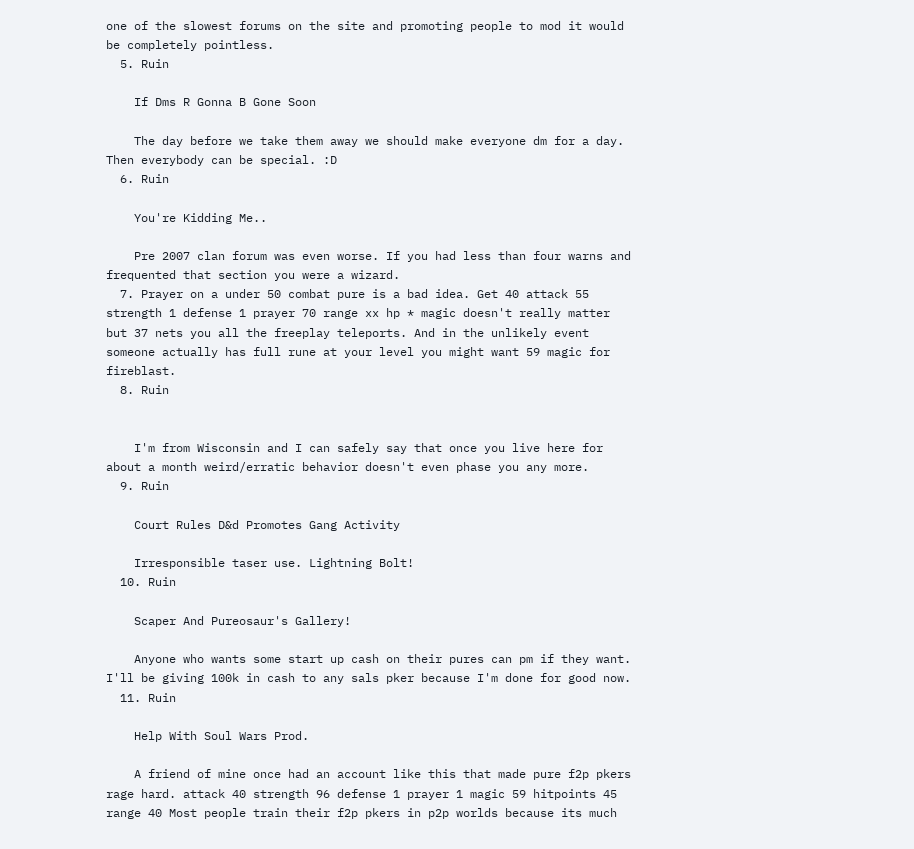one of the slowest forums on the site and promoting people to mod it would be completely pointless.
  5. Ruin

    If Dms R Gonna B Gone Soon

    The day before we take them away we should make everyone dm for a day. Then everybody can be special. :D
  6. Ruin

    You're Kidding Me..

    Pre 2007 clan forum was even worse. If you had less than four warns and frequented that section you were a wizard.
  7. Prayer on a under 50 combat pure is a bad idea. Get 40 attack 55 strength 1 defense 1 prayer 70 range xx hp * magic doesn't really matter but 37 nets you all the freeplay teleports. And in the unlikely event someone actually has full rune at your level you might want 59 magic for fireblast.
  8. Ruin


    I'm from Wisconsin and I can safely say that once you live here for about a month weird/erratic behavior doesn't even phase you any more.
  9. Ruin

    Court Rules D&d Promotes Gang Activity

    Irresponsible taser use. Lightning Bolt!
  10. Ruin

    Scaper And Pureosaur's Gallery!

    Anyone who wants some start up cash on their pures can pm if they want. I'll be giving 100k in cash to any sals pker because I'm done for good now.
  11. Ruin

    Help With Soul Wars Prod.

    A friend of mine once had an account like this that made pure f2p pkers rage hard. attack 40 strength 96 defense 1 prayer 1 magic 59 hitpoints 45 range 40 Most people train their f2p pkers in p2p worlds because its much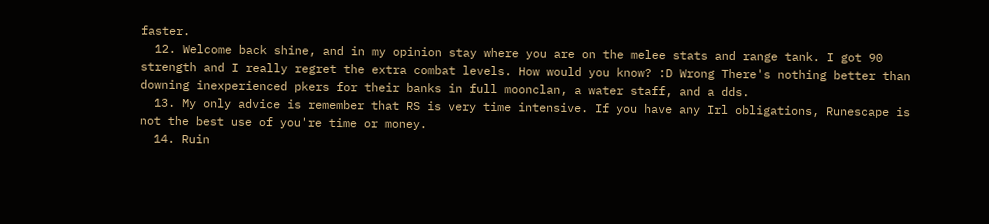faster.
  12. Welcome back shine, and in my opinion stay where you are on the melee stats and range tank. I got 90 strength and I really regret the extra combat levels. How would you know? :D Wrong There's nothing better than downing inexperienced pkers for their banks in full moonclan, a water staff, and a dds.
  13. My only advice is remember that RS is very time intensive. If you have any Irl obligations, Runescape is not the best use of you're time or money.
  14. Ruin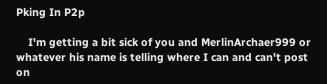Pking In P2p

    I'm getting a bit sick of you and MerlinArchaer999 or whatever his name is telling where I can and can't post on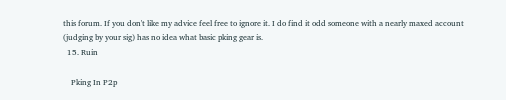this forum. If you don't like my advice feel free to ignore it. I do find it odd someone with a nearly maxed account (judging by your sig) has no idea what basic pking gear is.
  15. Ruin

    Pking In P2p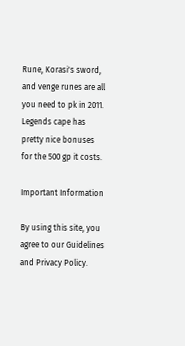Rune, Korasi's sword, and venge runes are all you need to pk in 2011. Legends cape has pretty nice bonuses for the 500 gp it costs.

Important Information

By using this site, you agree to our Guidelines and Privacy Policy.